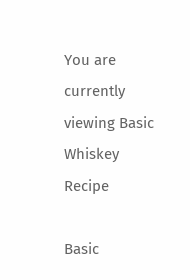You are currently viewing Basic Whiskey Recipe

Basic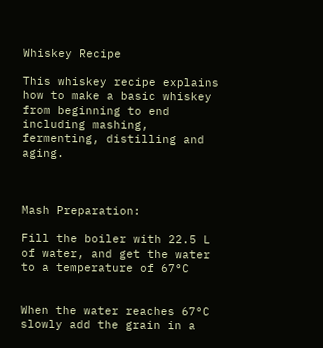Whiskey Recipe

This whiskey recipe explains how to make a basic whiskey from beginning to end including mashing, fermenting, distilling and aging.



Mash Preparation:

Fill the boiler with 22.5 L of water, and get the water to a temperature of 67°C


When the water reaches 67°C slowly add the grain in a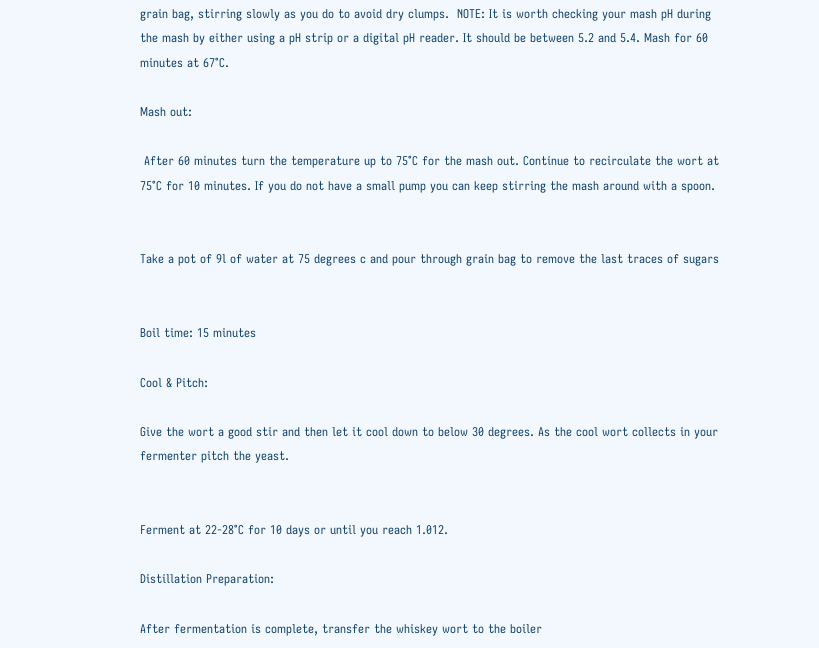grain bag, stirring slowly as you do to avoid dry clumps.  NOTE: It is worth checking your mash pH during the mash by either using a pH strip or a digital pH reader. It should be between 5.2 and 5.4. Mash for 60 minutes at 67°C.

Mash out:

 After 60 minutes turn the temperature up to 75°C for the mash out. Continue to recirculate the wort at 75°C for 10 minutes. If you do not have a small pump you can keep stirring the mash around with a spoon.


Take a pot of 9l of water at 75 degrees c and pour through grain bag to remove the last traces of sugars


Boil time: 15 minutes

Cool & Pitch:

Give the wort a good stir and then let it cool down to below 30 degrees. As the cool wort collects in your fermenter pitch the yeast.


Ferment at 22-28°C for 10 days or until you reach 1.012.

Distillation Preparation:

After fermentation is complete, transfer the whiskey wort to the boiler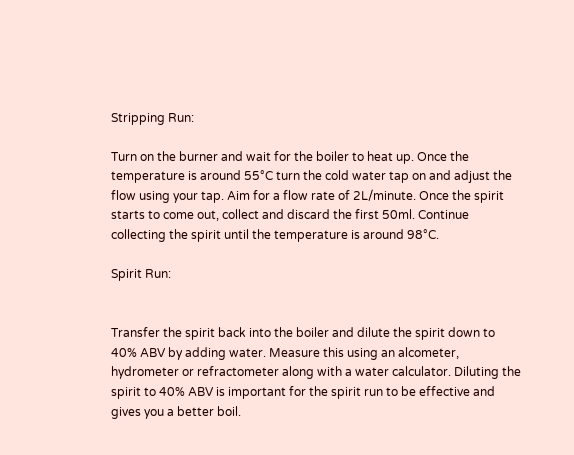Stripping Run:

Turn on the burner and wait for the boiler to heat up. Once the temperature is around 55°C turn the cold water tap on and adjust the flow using your tap. Aim for a flow rate of 2L/minute. Once the spirit starts to come out, collect and discard the first 50ml. Continue collecting the spirit until the temperature is around 98°C.

Spirit Run:


Transfer the spirit back into the boiler and dilute the spirit down to 40% ABV by adding water. Measure this using an alcometer, hydrometer or refractometer along with a water calculator. Diluting the spirit to 40% ABV is important for the spirit run to be effective and gives you a better boil.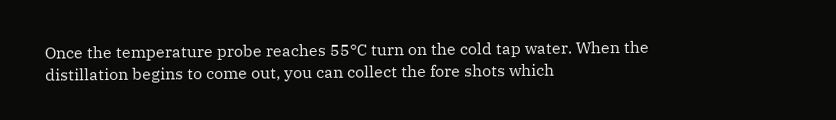Once the temperature probe reaches 55°C turn on the cold tap water. When the distillation begins to come out, you can collect the fore shots which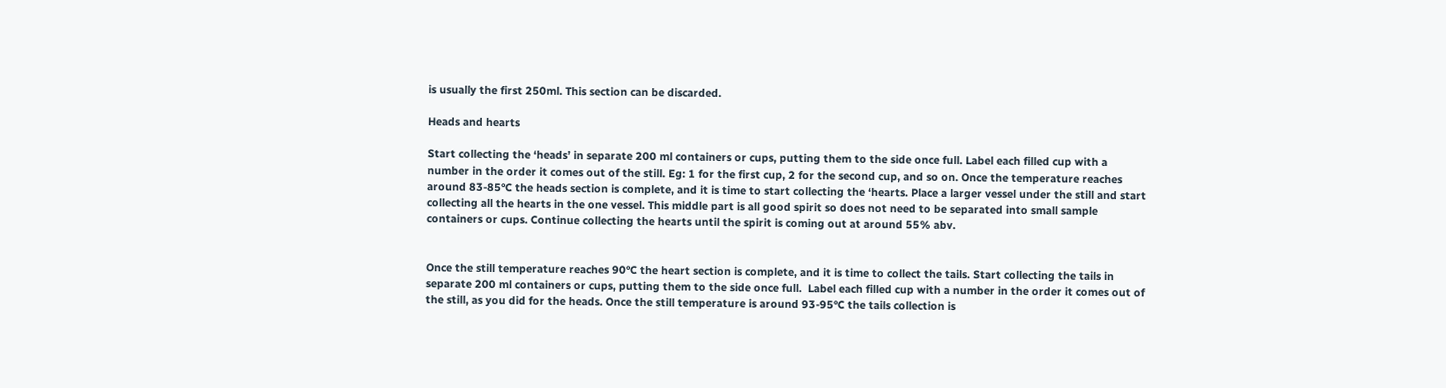is usually the first 250ml. This section can be discarded.

Heads and hearts

Start collecting the ‘heads’ in separate 200 ml containers or cups, putting them to the side once full. Label each filled cup with a number in the order it comes out of the still. Eg: 1 for the first cup, 2 for the second cup, and so on. Once the temperature reaches around 83-85°C the heads section is complete, and it is time to start collecting the ‘hearts. Place a larger vessel under the still and start collecting all the hearts in the one vessel. This middle part is all good spirit so does not need to be separated into small sample containers or cups. Continue collecting the hearts until the spirit is coming out at around 55% abv.


Once the still temperature reaches 90°C the heart section is complete, and it is time to collect the tails. Start collecting the tails in separate 200 ml containers or cups, putting them to the side once full.  Label each filled cup with a number in the order it comes out of the still, as you did for the heads. Once the still temperature is around 93-95°C the tails collection is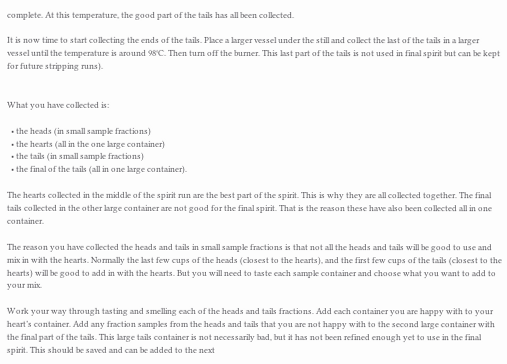complete. At this temperature, the good part of the tails has all been collected.

It is now time to start collecting the ends of the tails. Place a larger vessel under the still and collect the last of the tails in a larger vessel until the temperature is around 98°C. Then turn off the burner. This last part of the tails is not used in final spirit but can be kept for future stripping runs).


What you have collected is:

  • the heads (in small sample fractions)
  • the hearts (all in the one large container)
  • the tails (in small sample fractions)
  • the final of the tails (all in one large container).

The hearts collected in the middle of the spirit run are the best part of the spirit. This is why they are all collected together. The final tails collected in the other large container are not good for the final spirit. That is the reason these have also been collected all in one container.

The reason you have collected the heads and tails in small sample fractions is that not all the heads and tails will be good to use and mix in with the hearts. Normally the last few cups of the heads (closest to the hearts), and the first few cups of the tails (closest to the hearts) will be good to add in with the hearts. But you will need to taste each sample container and choose what you want to add to your mix.

Work your way through tasting and smelling each of the heads and tails fractions. Add each container you are happy with to your heart’s container. Add any fraction samples from the heads and tails that you are not happy with to the second large container with the final part of the tails. This large tails container is not necessarily bad, but it has not been refined enough yet to use in the final spirit. This should be saved and can be added to the next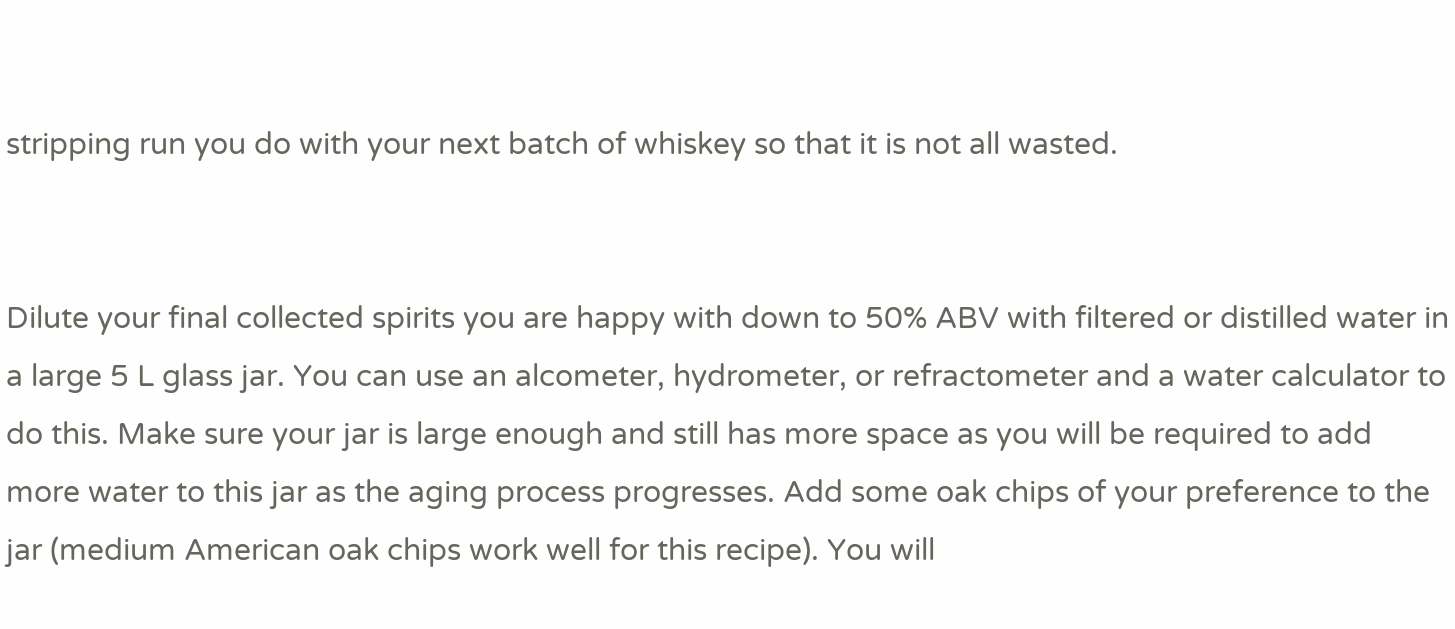stripping run you do with your next batch of whiskey so that it is not all wasted.


Dilute your final collected spirits you are happy with down to 50% ABV with filtered or distilled water in a large 5 L glass jar. You can use an alcometer, hydrometer, or refractometer and a water calculator to do this. Make sure your jar is large enough and still has more space as you will be required to add more water to this jar as the aging process progresses. Add some oak chips of your preference to the jar (medium American oak chips work well for this recipe). You will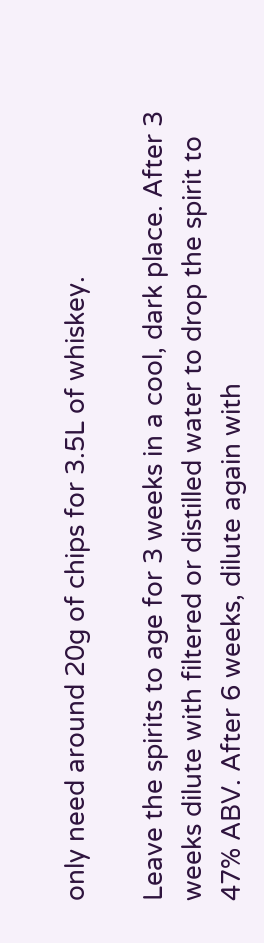only need around 20g of chips for 3.5L of whiskey.

Leave the spirits to age for 3 weeks in a cool, dark place. After 3 weeks dilute with filtered or distilled water to drop the spirit to 47% ABV. After 6 weeks, dilute again with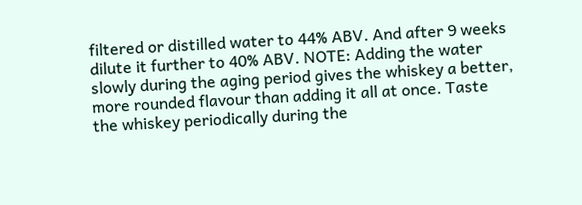filtered or distilled water to 44% ABV. And after 9 weeks dilute it further to 40% ABV. NOTE: Adding the water slowly during the aging period gives the whiskey a better, more rounded flavour than adding it all at once. Taste the whiskey periodically during the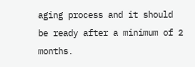aging process and it should be ready after a minimum of 2 months.